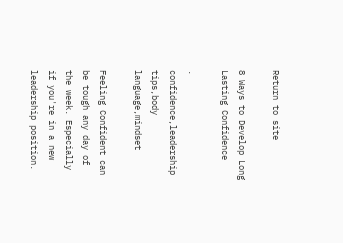Return to site

8 Ways to Develop Long Lasting Confidence

· confidence,leadership tips,body language,mindset

Feeling Confident can be tough any day of the week. Especially if you're in a new leadership position.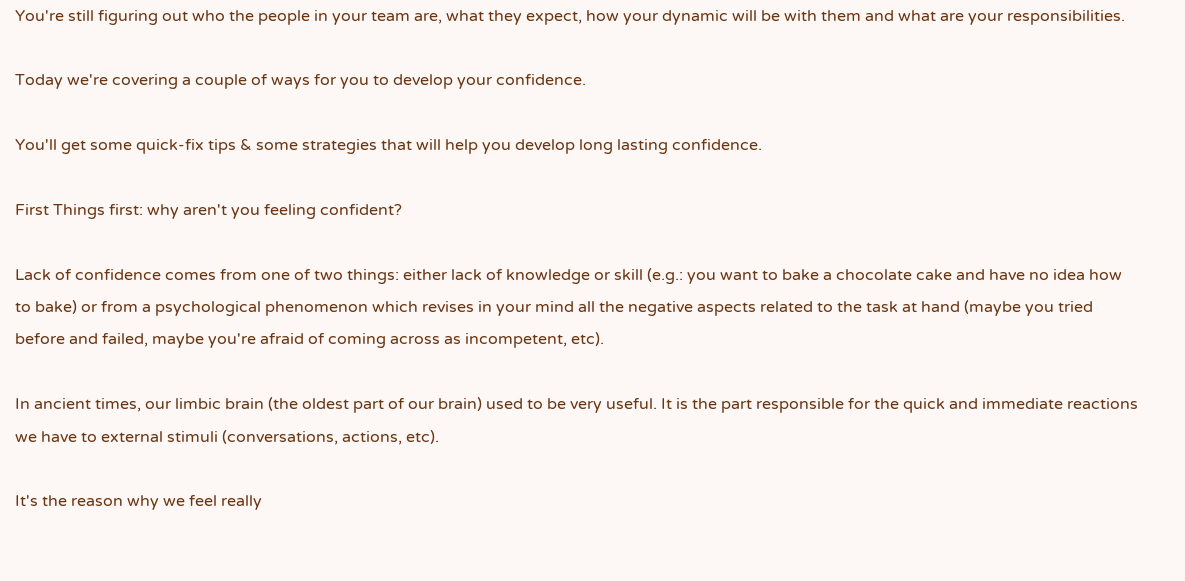You're still figuring out who the people in your team are, what they expect, how your dynamic will be with them and what are your responsibilities.

Today we're covering a couple of ways for you to develop your confidence.

You'll get some quick-fix tips & some strategies that will help you develop long lasting confidence.

First Things first: why aren't you feeling confident?

Lack of confidence comes from one of two things: either lack of knowledge or skill (e.g.: you want to bake a chocolate cake and have no idea how to bake) or from a psychological phenomenon which revises in your mind all the negative aspects related to the task at hand (maybe you tried before and failed, maybe you're afraid of coming across as incompetent, etc).

In ancient times, our limbic brain (the oldest part of our brain) used to be very useful. It is the part responsible for the quick and immediate reactions we have to external stimuli (conversations, actions, etc).

It's the reason why we feel really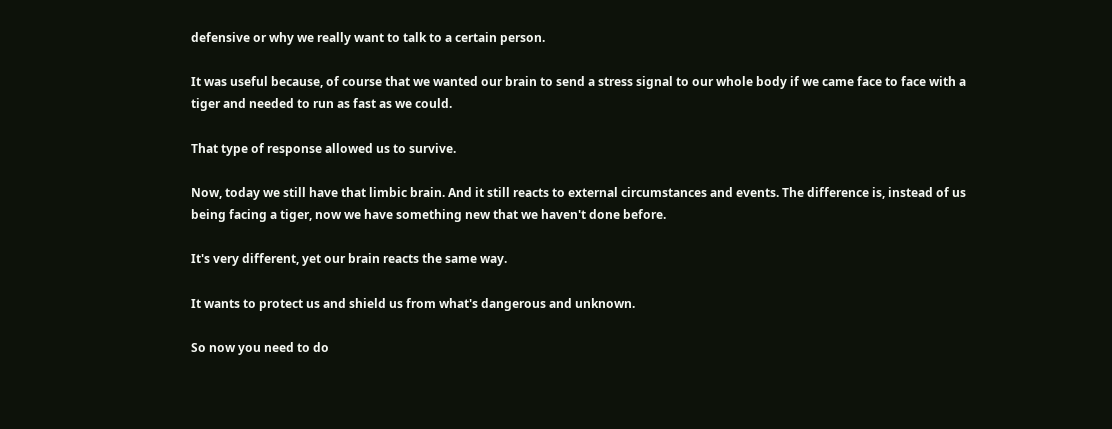defensive or why we really want to talk to a certain person.

It was useful because, of course that we wanted our brain to send a stress signal to our whole body if we came face to face with a tiger and needed to run as fast as we could.

That type of response allowed us to survive.

Now, today we still have that limbic brain. And it still reacts to external circumstances and events. The difference is, instead of us being facing a tiger, now we have something new that we haven't done before.

It's very different, yet our brain reacts the same way.

It wants to protect us and shield us from what's dangerous and unknown.

So now you need to do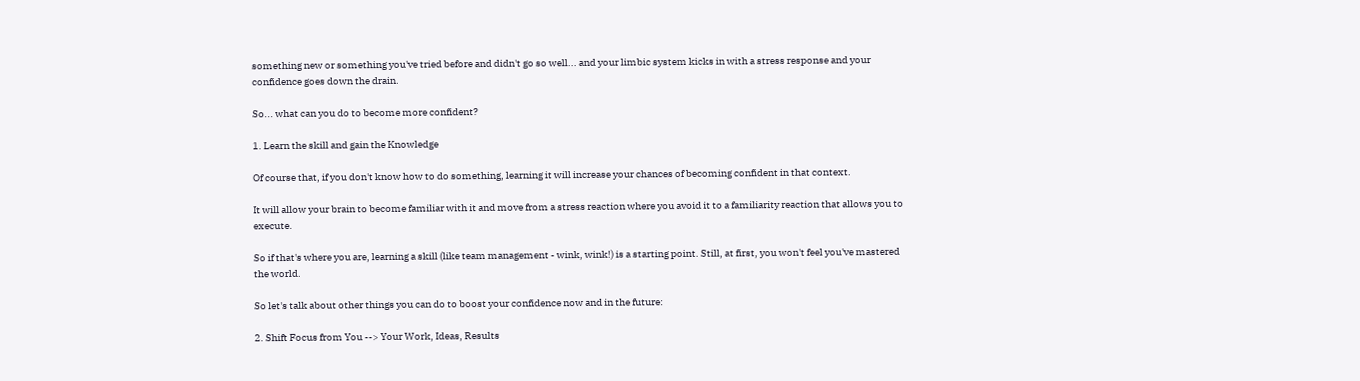something new or something you've tried before and didn't go so well... and your limbic system kicks in with a stress response and your confidence goes down the drain.

So... what can you do to become more confident?

1. Learn the skill and gain the Knowledge

Of course that, if you don't know how to do something, learning it will increase your chances of becoming confident in that context.

It will allow your brain to become familiar with it and move from a stress reaction where you avoid it to a familiarity reaction that allows you to execute.

So if that's where you are, learning a skill (like team management - wink, wink!) is a starting point. Still, at first, you won't feel you've mastered the world.

So let's talk about other things you can do to boost your confidence now and in the future:

2. Shift Focus from You --> Your Work, Ideas, Results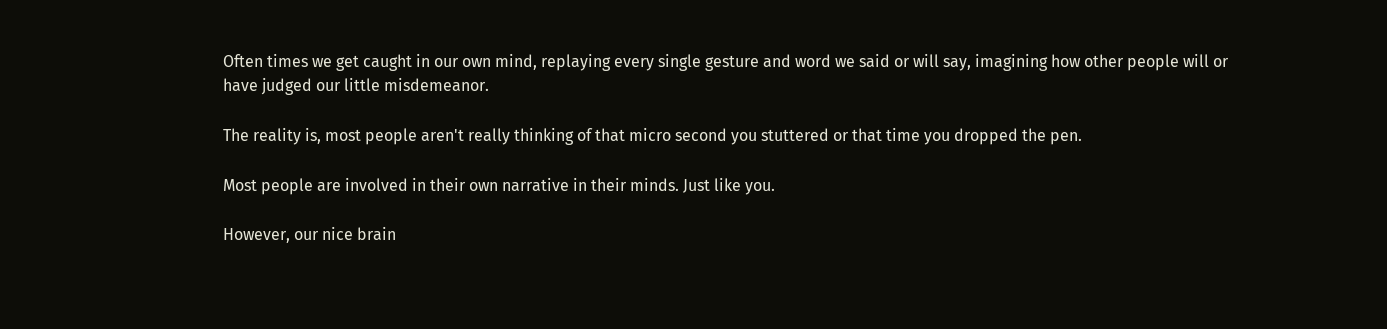Often times we get caught in our own mind, replaying every single gesture and word we said or will say, imagining how other people will or have judged our little misdemeanor.

The reality is, most people aren't really thinking of that micro second you stuttered or that time you dropped the pen.

Most people are involved in their own narrative in their minds. Just like you.

However, our nice brain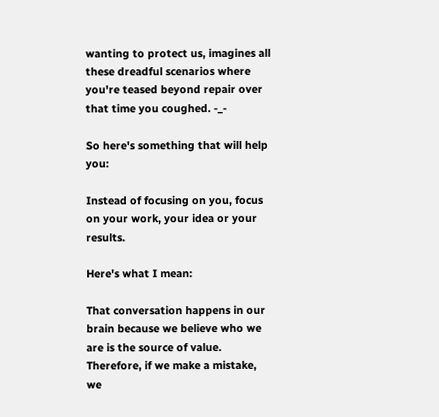wanting to protect us, imagines all these dreadful scenarios where you're teased beyond repair over that time you coughed. -_-

So here's something that will help you:

Instead of focusing on you, focus on your work, your idea or your results.

Here's what I mean:

That conversation happens in our brain because we believe who we are is the source of value. Therefore, if we make a mistake, we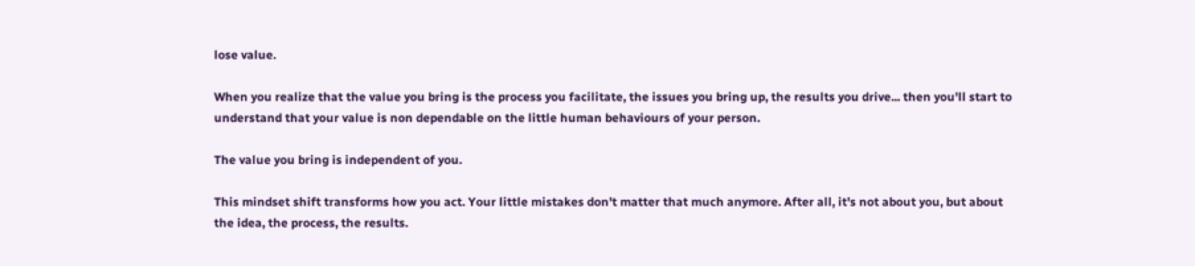lose value.

When you realize that the value you bring is the process you facilitate, the issues you bring up, the results you drive... then you'll start to understand that your value is non dependable on the little human behaviours of your person.

The value you bring is independent of you.

This mindset shift transforms how you act. Your little mistakes don't matter that much anymore. After all, it's not about you, but about the idea, the process, the results.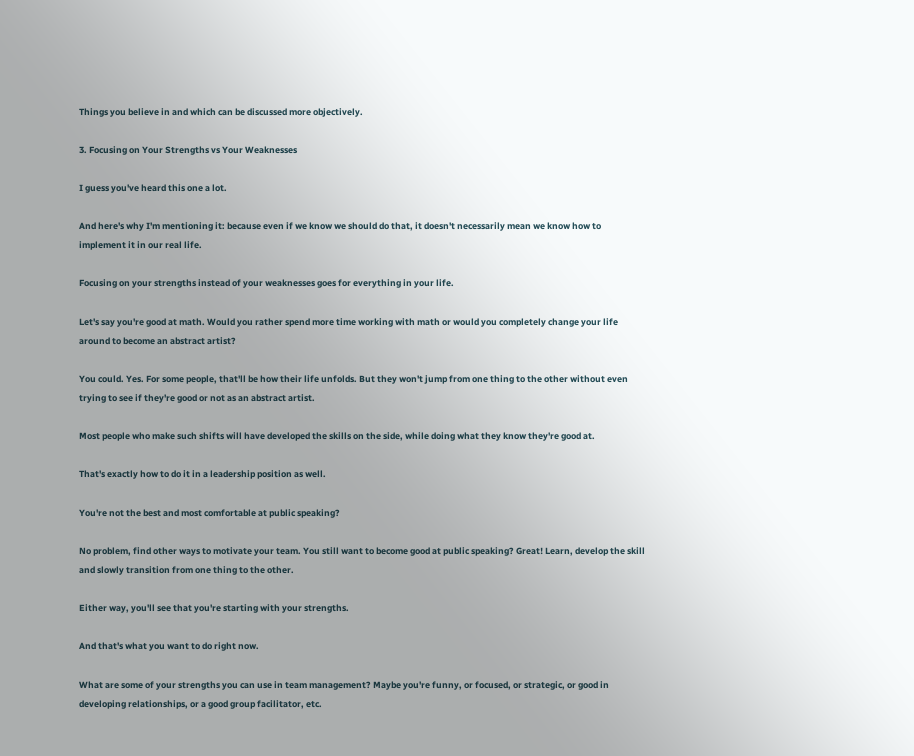Things you believe in and which can be discussed more objectively.

3. Focusing on Your Strengths vs Your Weaknesses

I guess you've heard this one a lot.

And here's why I'm mentioning it: because even if we know we should do that, it doesn't necessarily mean we know how to implement it in our real life.

Focusing on your strengths instead of your weaknesses goes for everything in your life.

Let's say you're good at math. Would you rather spend more time working with math or would you completely change your life around to become an abstract artist?

You could. Yes. For some people, that'll be how their life unfolds. But they won't jump from one thing to the other without even trying to see if they're good or not as an abstract artist.

Most people who make such shifts will have developed the skills on the side, while doing what they know they're good at.

That's exactly how to do it in a leadership position as well.

You're not the best and most comfortable at public speaking?

No problem, find other ways to motivate your team. You still want to become good at public speaking? Great! Learn, develop the skill and slowly transition from one thing to the other.

Either way, you'll see that you're starting with your strengths.

And that's what you want to do right now.

What are some of your strengths you can use in team management? Maybe you're funny, or focused, or strategic, or good in developing relationships, or a good group facilitator, etc.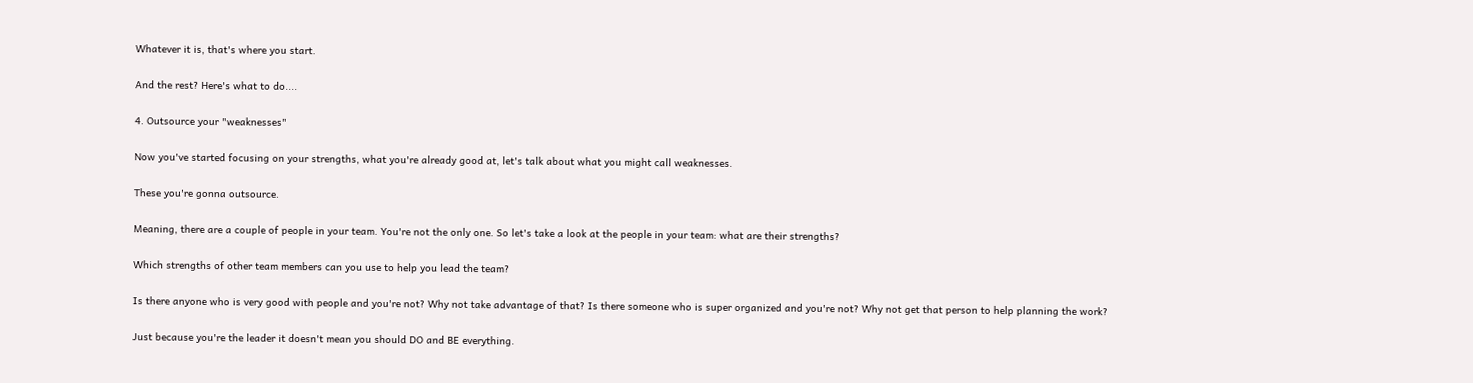Whatever it is, that's where you start.

And the rest? Here's what to do....

4. Outsource your "weaknesses"

Now you've started focusing on your strengths, what you're already good at, let's talk about what you might call weaknesses.

These you're gonna outsource.

Meaning, there are a couple of people in your team. You're not the only one. So let's take a look at the people in your team: what are their strengths?

Which strengths of other team members can you use to help you lead the team?

Is there anyone who is very good with people and you're not? Why not take advantage of that? Is there someone who is super organized and you're not? Why not get that person to help planning the work?

Just because you're the leader it doesn't mean you should DO and BE everything.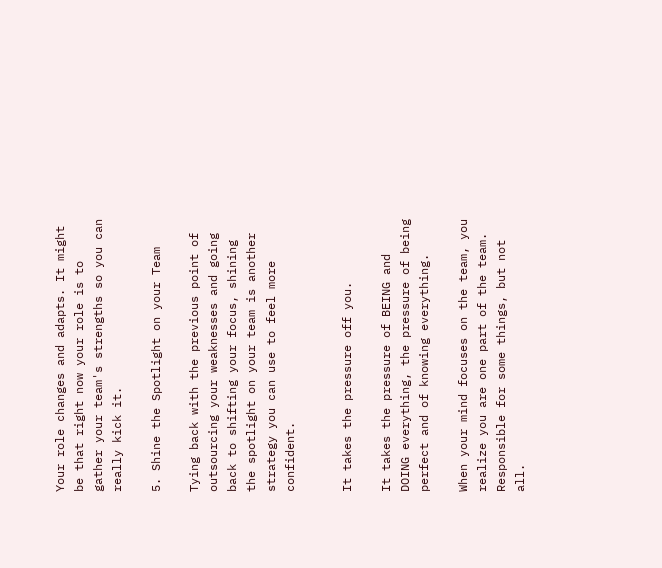Your role changes and adapts. It might be that right now your role is to gather your team's strengths so you can really kick it.

5. Shine the Spotlight on your Team

Tying back with the previous point of outsourcing your weaknesses and going back to shifting your focus, shining the spotlight on your team is another strategy you can use to feel more confident.


It takes the pressure off you.

It takes the pressure of BEING and DOING everything, the pressure of being perfect and of knowing everything.

When your mind focuses on the team, you realize you are one part of the team. Responsible for some things, but not all.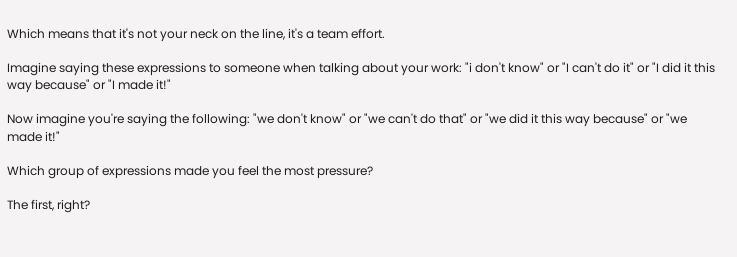Which means that it's not your neck on the line, it's a team effort.

Imagine saying these expressions to someone when talking about your work: "i don't know" or "I can't do it" or "I did it this way because" or "I made it!"

Now imagine you're saying the following: "we don't know" or "we can't do that" or "we did it this way because" or "we made it!"

Which group of expressions made you feel the most pressure?

The first, right?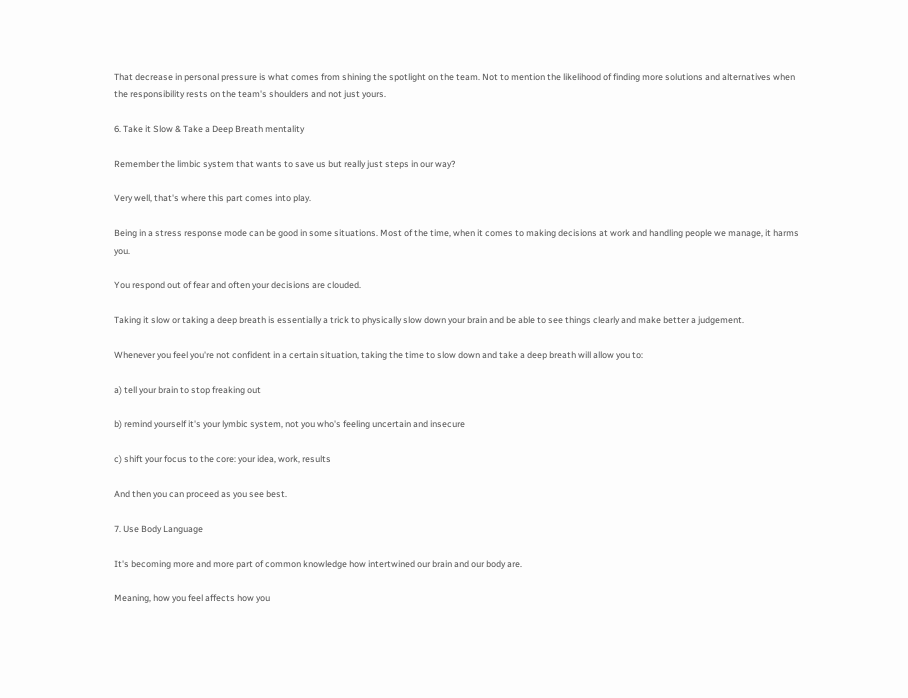That decrease in personal pressure is what comes from shining the spotlight on the team. Not to mention the likelihood of finding more solutions and alternatives when the responsibility rests on the team's shoulders and not just yours.

6. Take it Slow & Take a Deep Breath mentality

Remember the limbic system that wants to save us but really just steps in our way?

Very well, that's where this part comes into play.

Being in a stress response mode can be good in some situations. Most of the time, when it comes to making decisions at work and handling people we manage, it harms you.

You respond out of fear and often your decisions are clouded.

Taking it slow or taking a deep breath is essentially a trick to physically slow down your brain and be able to see things clearly and make better a judgement.

Whenever you feel you're not confident in a certain situation, taking the time to slow down and take a deep breath will allow you to:

a) tell your brain to stop freaking out

b) remind yourself it's your lymbic system, not you who's feeling uncertain and insecure

c) shift your focus to the core: your idea, work, results

And then you can proceed as you see best.

7. Use Body Language

It's becoming more and more part of common knowledge how intertwined our brain and our body are.

Meaning, how you feel affects how you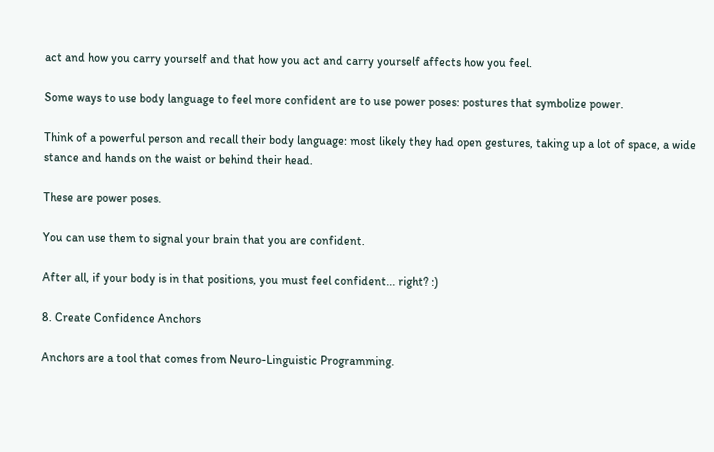act and how you carry yourself and that how you act and carry yourself affects how you feel.

Some ways to use body language to feel more confident are to use power poses: postures that symbolize power.

Think of a powerful person and recall their body language: most likely they had open gestures, taking up a lot of space, a wide stance and hands on the waist or behind their head.

These are power poses.

You can use them to signal your brain that you are confident.

After all, if your body is in that positions, you must feel confident... right? :)

8. Create Confidence Anchors

Anchors are a tool that comes from Neuro-Linguistic Programming.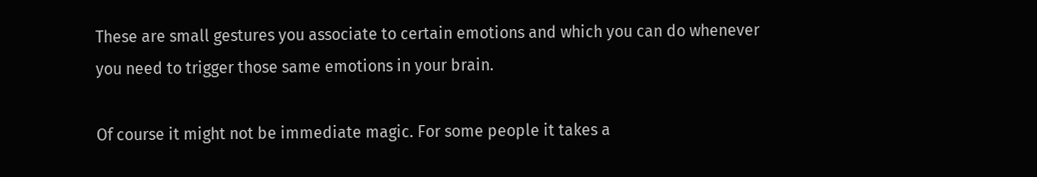These are small gestures you associate to certain emotions and which you can do whenever you need to trigger those same emotions in your brain.

Of course it might not be immediate magic. For some people it takes a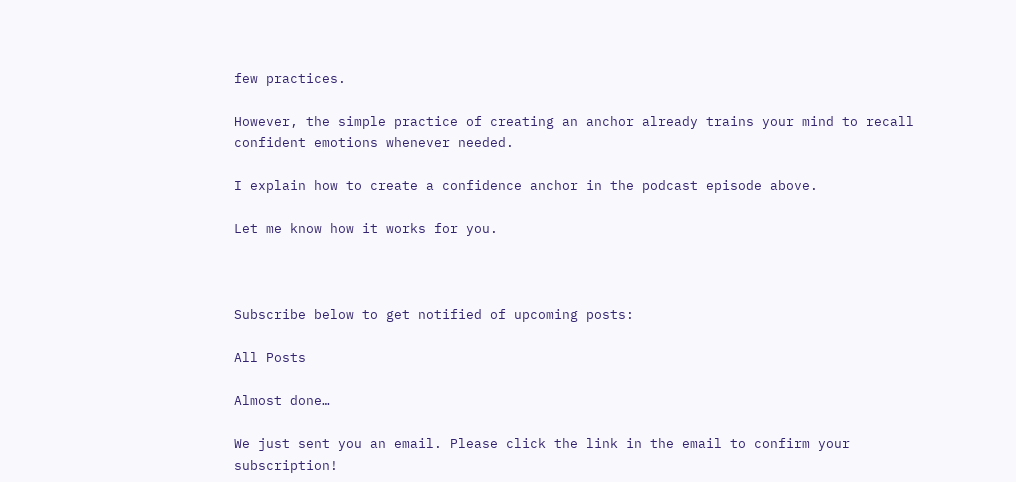few practices.

However, the simple practice of creating an anchor already trains your mind to recall confident emotions whenever needed.

I explain how to create a confidence anchor in the podcast episode above.

Let me know how it works for you.



Subscribe below to get notified of upcoming posts:

All Posts

Almost done…

We just sent you an email. Please click the link in the email to confirm your subscription!